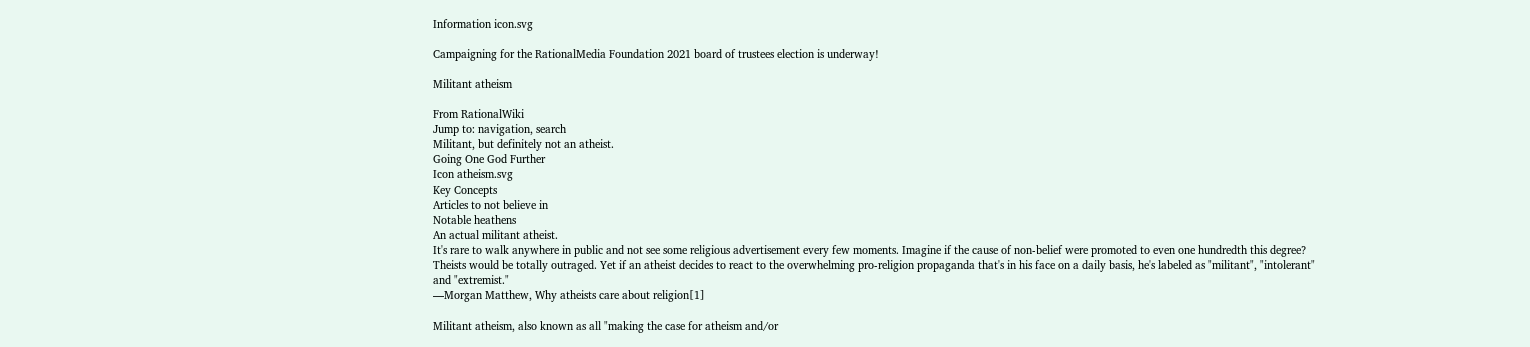Information icon.svg

Campaigning for the RationalMedia Foundation 2021 board of trustees election is underway!

Militant atheism

From RationalWiki
Jump to: navigation, search
Militant, but definitely not an atheist.
Going One God Further
Icon atheism.svg
Key Concepts
Articles to not believe in
Notable heathens
An actual militant atheist.
It's rare to walk anywhere in public and not see some religious advertisement every few moments. Imagine if the cause of non-belief were promoted to even one hundredth this degree? Theists would be totally outraged. Yet if an atheist decides to react to the overwhelming pro-religion propaganda that's in his face on a daily basis, he's labeled as "militant", "intolerant" and "extremist."
—Morgan Matthew, Why atheists care about religion[1]

Militant atheism, also known as all "making the case for atheism and/or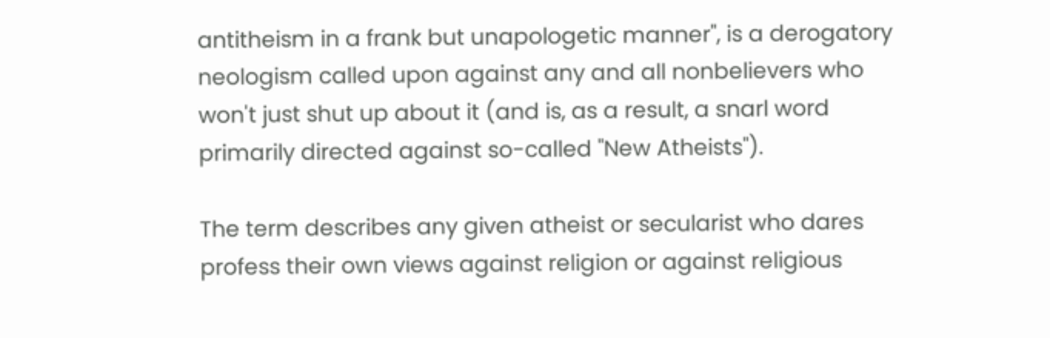antitheism in a frank but unapologetic manner", is a derogatory neologism called upon against any and all nonbelievers who won't just shut up about it (and is, as a result, a snarl word primarily directed against so-called "New Atheists").

The term describes any given atheist or secularist who dares profess their own views against religion or against religious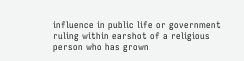influence in public life or government ruling within earshot of a religious person who has grown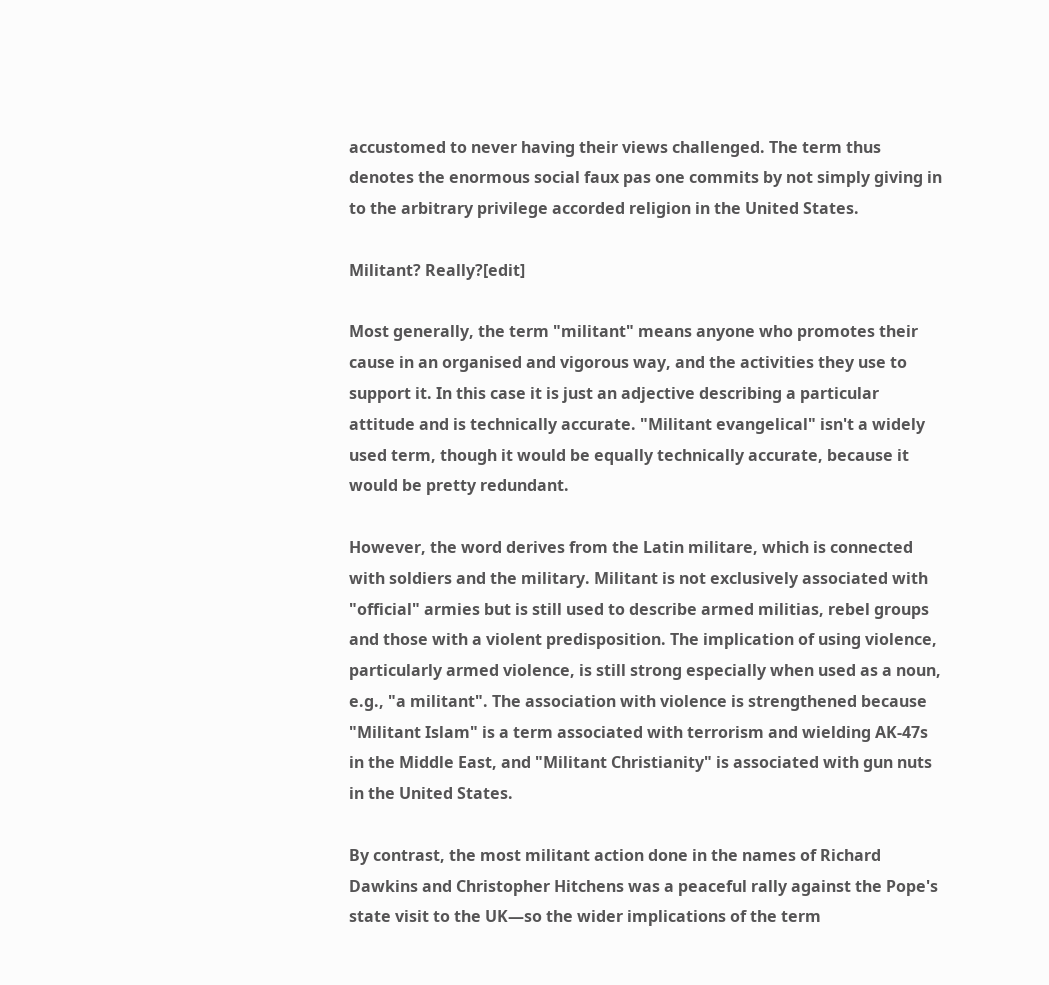accustomed to never having their views challenged. The term thus denotes the enormous social faux pas one commits by not simply giving in to the arbitrary privilege accorded religion in the United States.

Militant? Really?[edit]

Most generally, the term "militant" means anyone who promotes their cause in an organised and vigorous way, and the activities they use to support it. In this case it is just an adjective describing a particular attitude and is technically accurate. "Militant evangelical" isn't a widely used term, though it would be equally technically accurate, because it would be pretty redundant.

However, the word derives from the Latin militare, which is connected with soldiers and the military. Militant is not exclusively associated with "official" armies but is still used to describe armed militias, rebel groups and those with a violent predisposition. The implication of using violence, particularly armed violence, is still strong especially when used as a noun, e.g., "a militant". The association with violence is strengthened because "Militant Islam" is a term associated with terrorism and wielding AK-47s in the Middle East, and "Militant Christianity" is associated with gun nuts in the United States.

By contrast, the most militant action done in the names of Richard Dawkins and Christopher Hitchens was a peaceful rally against the Pope's state visit to the UK—so the wider implications of the term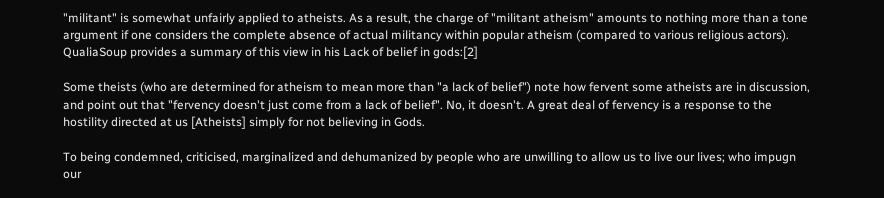"militant" is somewhat unfairly applied to atheists. As a result, the charge of "militant atheism" amounts to nothing more than a tone argument if one considers the complete absence of actual militancy within popular atheism (compared to various religious actors). QualiaSoup provides a summary of this view in his Lack of belief in gods:[2]

Some theists (who are determined for atheism to mean more than "a lack of belief") note how fervent some atheists are in discussion, and point out that "fervency doesn't just come from a lack of belief". No, it doesn't. A great deal of fervency is a response to the hostility directed at us [Atheists] simply for not believing in Gods.

To being condemned, criticised, marginalized and dehumanized by people who are unwilling to allow us to live our lives; who impugn our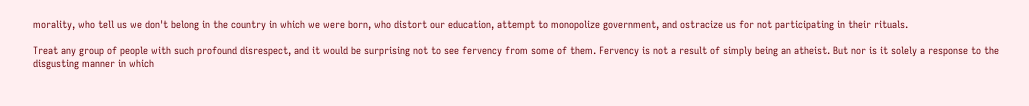morality, who tell us we don't belong in the country in which we were born, who distort our education, attempt to monopolize government, and ostracize us for not participating in their rituals.

Treat any group of people with such profound disrespect, and it would be surprising not to see fervency from some of them. Fervency is not a result of simply being an atheist. But nor is it solely a response to the disgusting manner in which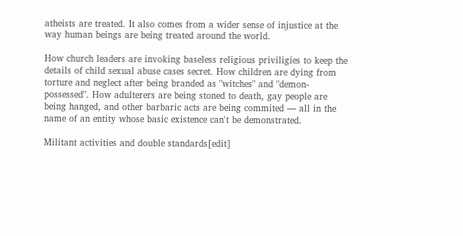atheists are treated. It also comes from a wider sense of injustice at the way human beings are being treated around the world.

How church leaders are invoking baseless religious priviligies to keep the details of child sexual abuse cases secret. How children are dying from torture and neglect after being branded as "witches" and "demon-possessed". How adulterers are being stoned to death, gay people are being hanged, and other barbaric acts are being commited — all in the name of an entity whose basic existence can't be demonstrated.

Militant activities and double standards[edit]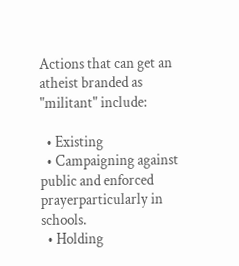Actions that can get an atheist branded as "militant" include:

  • Existing
  • Campaigning against public and enforced prayerparticularly in schools.
  • Holding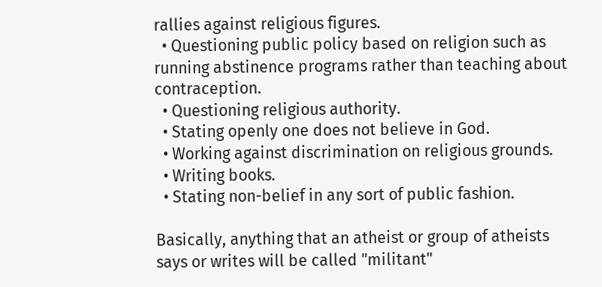rallies against religious figures.
  • Questioning public policy based on religion such as running abstinence programs rather than teaching about contraception.
  • Questioning religious authority.
  • Stating openly one does not believe in God.
  • Working against discrimination on religious grounds.
  • Writing books.
  • Stating non-belief in any sort of public fashion.

Basically, anything that an atheist or group of atheists says or writes will be called "militant"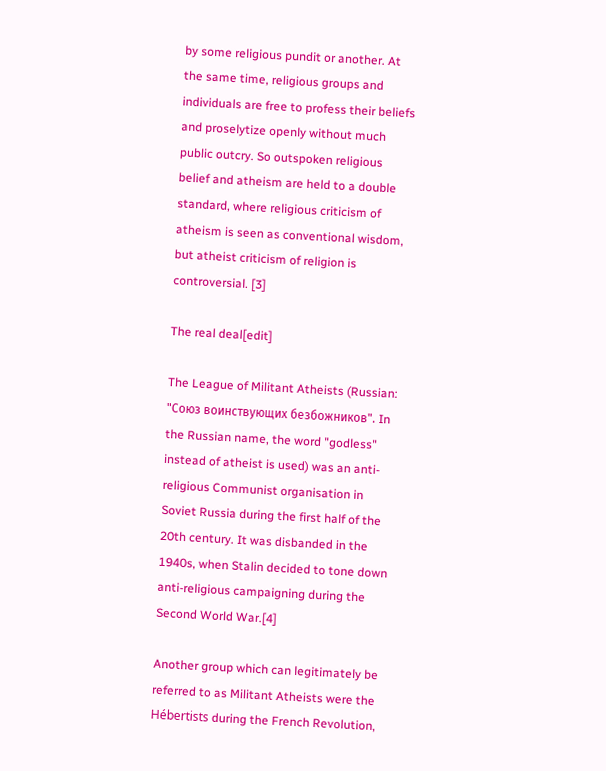by some religious pundit or another. At the same time, religious groups and individuals are free to profess their beliefs and proselytize openly without much public outcry. So outspoken religious belief and atheism are held to a double standard, where religious criticism of atheism is seen as conventional wisdom, but atheist criticism of religion is controversial. [3]

The real deal[edit]

The League of Militant Atheists (Russian: "Союз воинствующих безбожников". In the Russian name, the word "godless" instead of atheist is used) was an anti-religious Communist organisation in Soviet Russia during the first half of the 20th century. It was disbanded in the 1940s, when Stalin decided to tone down anti-religious campaigning during the Second World War.[4]

Another group which can legitimately be referred to as Militant Atheists were the Hébertists during the French Revolution,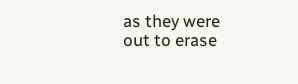as they were out to erase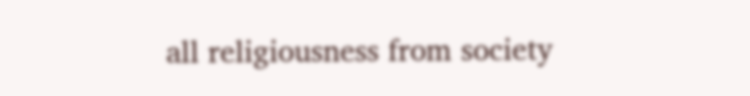all religiousness from society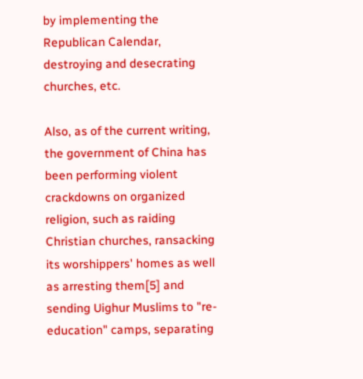by implementing the Republican Calendar, destroying and desecrating churches, etc.

Also, as of the current writing, the government of China has been performing violent crackdowns on organized religion, such as raiding Christian churches, ransacking its worshippers' homes as well as arresting them[5] and sending Uighur Muslims to "re-education" camps, separating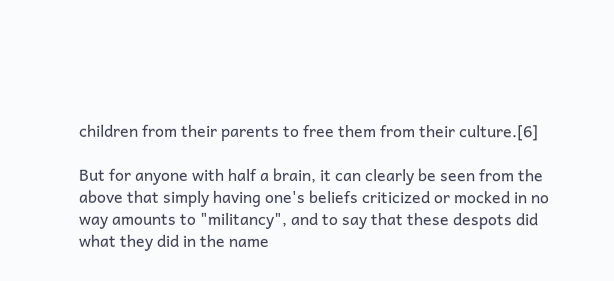children from their parents to free them from their culture.[6]

But for anyone with half a brain, it can clearly be seen from the above that simply having one's beliefs criticized or mocked in no way amounts to "militancy", and to say that these despots did what they did in the name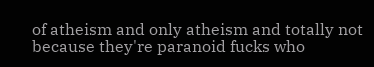of atheism and only atheism and totally not because they're paranoid fucks who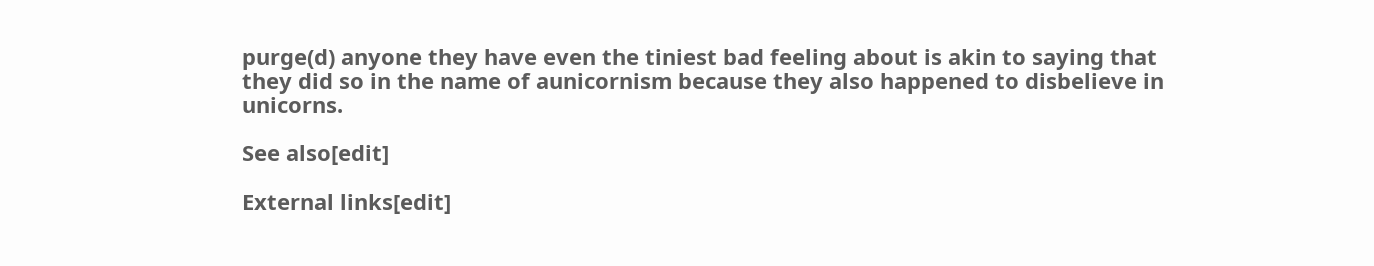purge(d) anyone they have even the tiniest bad feeling about is akin to saying that they did so in the name of aunicornism because they also happened to disbelieve in unicorns.

See also[edit]

External links[edit]